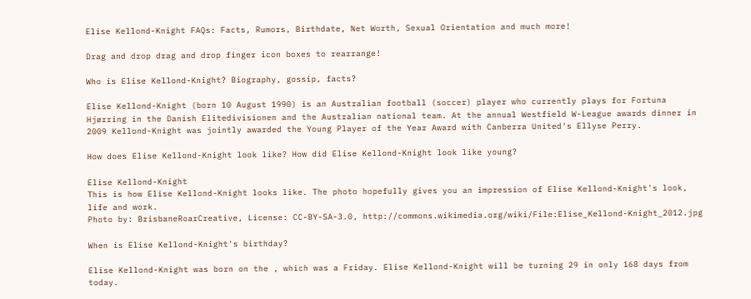Elise Kellond-Knight FAQs: Facts, Rumors, Birthdate, Net Worth, Sexual Orientation and much more!

Drag and drop drag and drop finger icon boxes to rearrange!

Who is Elise Kellond-Knight? Biography, gossip, facts?

Elise Kellond-Knight (born 10 August 1990) is an Australian football (soccer) player who currently plays for Fortuna Hjørring in the Danish Elitedivisionen and the Australian national team. At the annual Westfield W-League awards dinner in 2009 Kellond-Knight was jointly awarded the Young Player of the Year Award with Canberra United's Ellyse Perry.

How does Elise Kellond-Knight look like? How did Elise Kellond-Knight look like young?

Elise Kellond-Knight
This is how Elise Kellond-Knight looks like. The photo hopefully gives you an impression of Elise Kellond-Knight's look, life and work.
Photo by: BrisbaneRoarCreative, License: CC-BY-SA-3.0, http://commons.wikimedia.org/wiki/File:Elise_Kellond-Knight_2012.jpg

When is Elise Kellond-Knight's birthday?

Elise Kellond-Knight was born on the , which was a Friday. Elise Kellond-Knight will be turning 29 in only 168 days from today.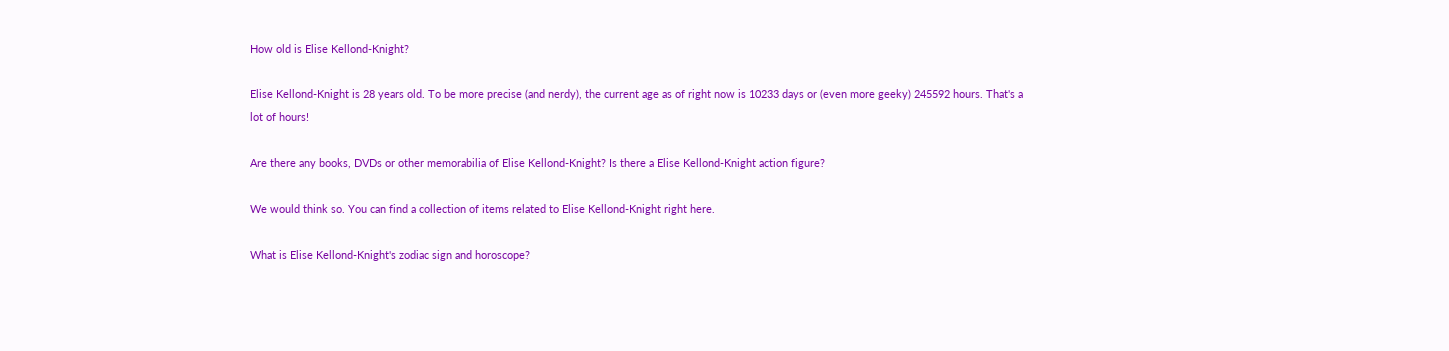How old is Elise Kellond-Knight?

Elise Kellond-Knight is 28 years old. To be more precise (and nerdy), the current age as of right now is 10233 days or (even more geeky) 245592 hours. That's a lot of hours!

Are there any books, DVDs or other memorabilia of Elise Kellond-Knight? Is there a Elise Kellond-Knight action figure?

We would think so. You can find a collection of items related to Elise Kellond-Knight right here.

What is Elise Kellond-Knight's zodiac sign and horoscope?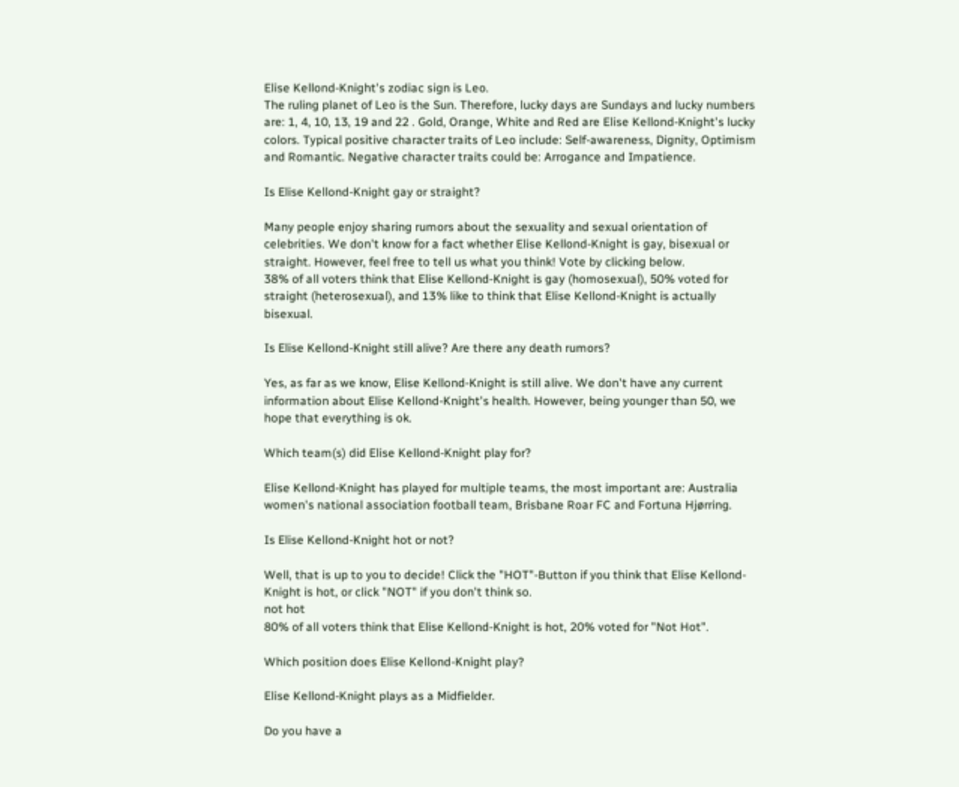Elise Kellond-Knight's zodiac sign is Leo.
The ruling planet of Leo is the Sun. Therefore, lucky days are Sundays and lucky numbers are: 1, 4, 10, 13, 19 and 22 . Gold, Orange, White and Red are Elise Kellond-Knight's lucky colors. Typical positive character traits of Leo include: Self-awareness, Dignity, Optimism and Romantic. Negative character traits could be: Arrogance and Impatience.

Is Elise Kellond-Knight gay or straight?

Many people enjoy sharing rumors about the sexuality and sexual orientation of celebrities. We don't know for a fact whether Elise Kellond-Knight is gay, bisexual or straight. However, feel free to tell us what you think! Vote by clicking below.
38% of all voters think that Elise Kellond-Knight is gay (homosexual), 50% voted for straight (heterosexual), and 13% like to think that Elise Kellond-Knight is actually bisexual.

Is Elise Kellond-Knight still alive? Are there any death rumors?

Yes, as far as we know, Elise Kellond-Knight is still alive. We don't have any current information about Elise Kellond-Knight's health. However, being younger than 50, we hope that everything is ok.

Which team(s) did Elise Kellond-Knight play for?

Elise Kellond-Knight has played for multiple teams, the most important are: Australia women's national association football team, Brisbane Roar FC and Fortuna Hjørring.

Is Elise Kellond-Knight hot or not?

Well, that is up to you to decide! Click the "HOT"-Button if you think that Elise Kellond-Knight is hot, or click "NOT" if you don't think so.
not hot
80% of all voters think that Elise Kellond-Knight is hot, 20% voted for "Not Hot".

Which position does Elise Kellond-Knight play?

Elise Kellond-Knight plays as a Midfielder.

Do you have a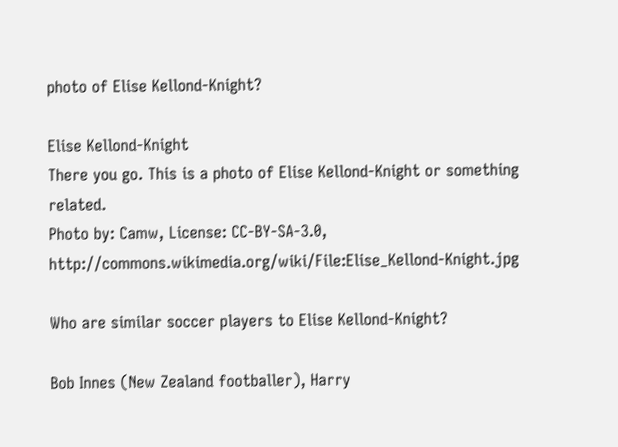photo of Elise Kellond-Knight?

Elise Kellond-Knight
There you go. This is a photo of Elise Kellond-Knight or something related.
Photo by: Camw, License: CC-BY-SA-3.0, http://commons.wikimedia.org/wiki/File:Elise_Kellond-Knight.jpg

Who are similar soccer players to Elise Kellond-Knight?

Bob Innes (New Zealand footballer), Harry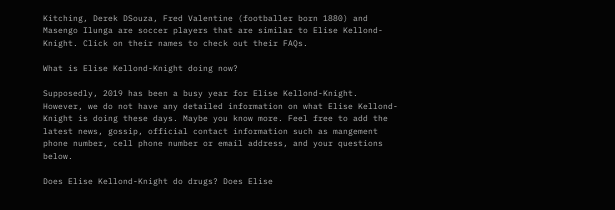Kitching, Derek DSouza, Fred Valentine (footballer born 1880) and Masengo Ilunga are soccer players that are similar to Elise Kellond-Knight. Click on their names to check out their FAQs.

What is Elise Kellond-Knight doing now?

Supposedly, 2019 has been a busy year for Elise Kellond-Knight. However, we do not have any detailed information on what Elise Kellond-Knight is doing these days. Maybe you know more. Feel free to add the latest news, gossip, official contact information such as mangement phone number, cell phone number or email address, and your questions below.

Does Elise Kellond-Knight do drugs? Does Elise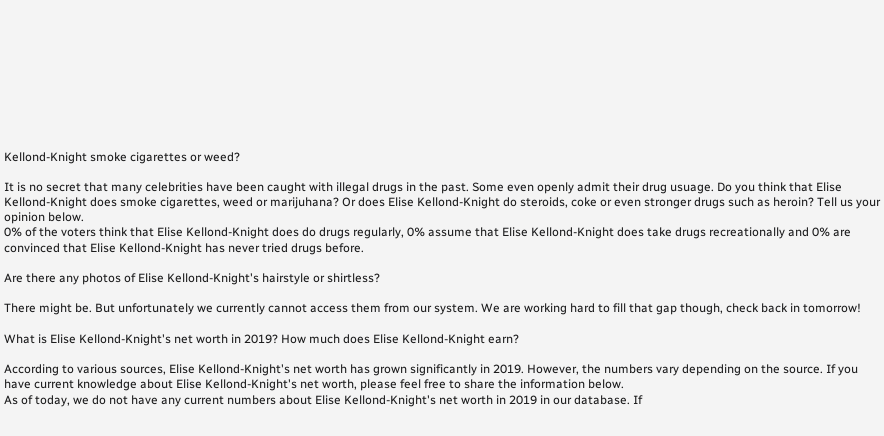Kellond-Knight smoke cigarettes or weed?

It is no secret that many celebrities have been caught with illegal drugs in the past. Some even openly admit their drug usuage. Do you think that Elise Kellond-Knight does smoke cigarettes, weed or marijuhana? Or does Elise Kellond-Knight do steroids, coke or even stronger drugs such as heroin? Tell us your opinion below.
0% of the voters think that Elise Kellond-Knight does do drugs regularly, 0% assume that Elise Kellond-Knight does take drugs recreationally and 0% are convinced that Elise Kellond-Knight has never tried drugs before.

Are there any photos of Elise Kellond-Knight's hairstyle or shirtless?

There might be. But unfortunately we currently cannot access them from our system. We are working hard to fill that gap though, check back in tomorrow!

What is Elise Kellond-Knight's net worth in 2019? How much does Elise Kellond-Knight earn?

According to various sources, Elise Kellond-Knight's net worth has grown significantly in 2019. However, the numbers vary depending on the source. If you have current knowledge about Elise Kellond-Knight's net worth, please feel free to share the information below.
As of today, we do not have any current numbers about Elise Kellond-Knight's net worth in 2019 in our database. If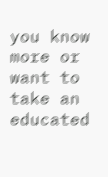you know more or want to take an educated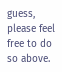guess, please feel free to do so above.